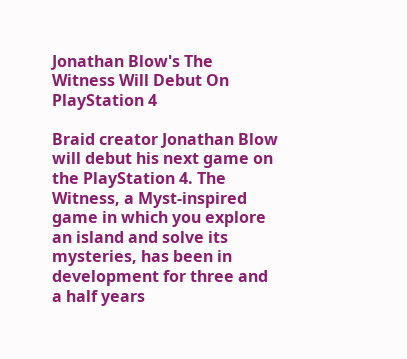Jonathan Blow's The Witness Will Debut On PlayStation 4

Braid creator Jonathan Blow will debut his next game on the PlayStation 4. The Witness, a Myst-inspired game in which you explore an island and solve its mysteries, has been in development for three and a half years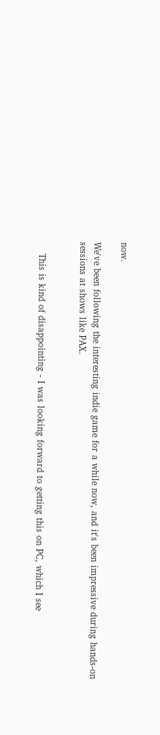now.

We've been following the interesting indie game for a while now, and it's been impressive during hands-on sessions at shows like PAX.


    This is kind of disappointing - I was looking forward to getting this on PC, which I see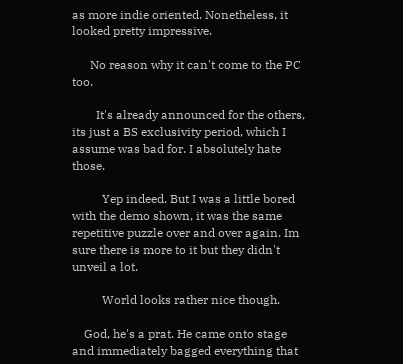as more indie oriented. Nonetheless, it looked pretty impressive.

      No reason why it can't come to the PC too.

        It's already announced for the others, its just a BS exclusivity period, which I assume was bad for. I absolutely hate those.

          Yep indeed. But I was a little bored with the demo shown, it was the same repetitive puzzle over and over again. Im sure there is more to it but they didn't unveil a lot.

          World looks rather nice though.

    God, he's a prat. He came onto stage and immediately bagged everything that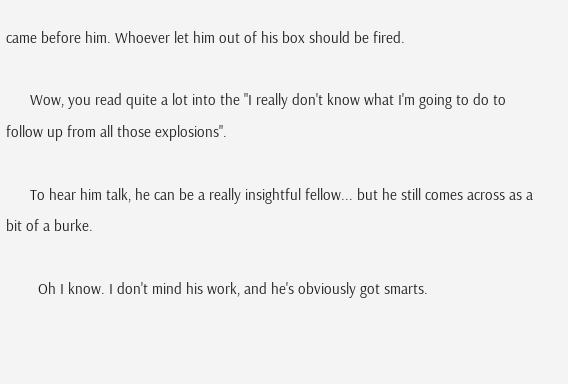came before him. Whoever let him out of his box should be fired.

      Wow, you read quite a lot into the "I really don't know what I'm going to do to follow up from all those explosions".

      To hear him talk, he can be a really insightful fellow... but he still comes across as a bit of a burke.

        Oh I know. I don't mind his work, and he's obviously got smarts.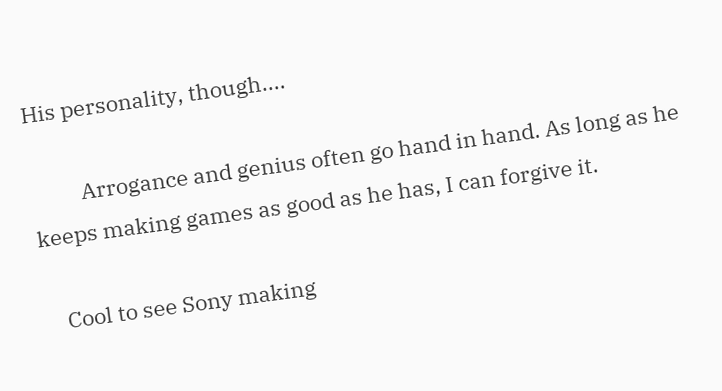His personality, though....

          Arrogance and genius often go hand in hand. As long as he keeps making games as good as he has, I can forgive it.

    Cool to see Sony making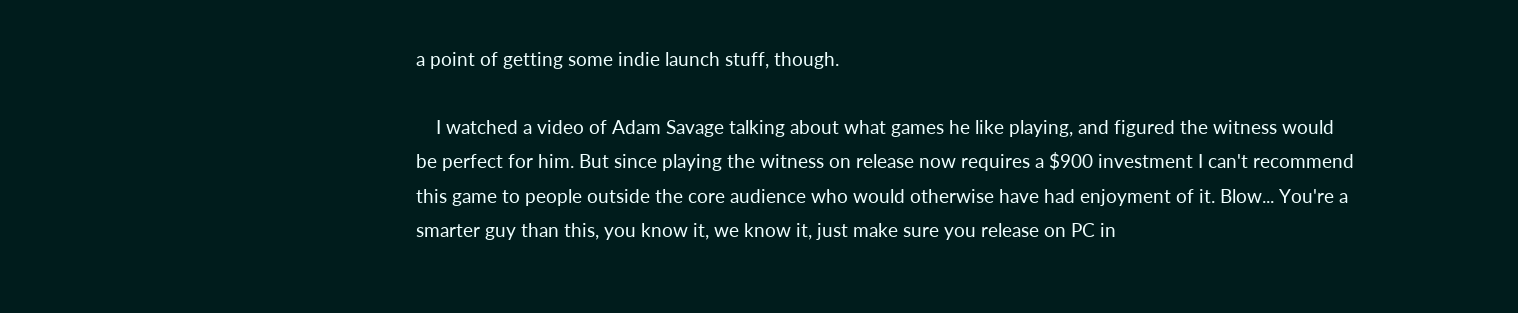a point of getting some indie launch stuff, though.

    I watched a video of Adam Savage talking about what games he like playing, and figured the witness would be perfect for him. But since playing the witness on release now requires a $900 investment I can't recommend this game to people outside the core audience who would otherwise have had enjoyment of it. Blow... You're a smarter guy than this, you know it, we know it, just make sure you release on PC in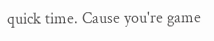quick time. Cause you're game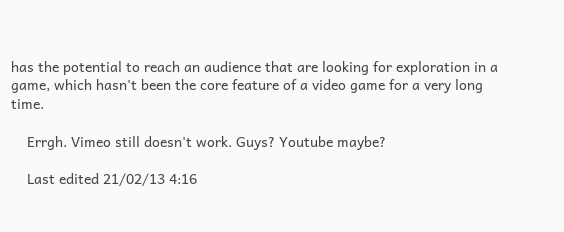has the potential to reach an audience that are looking for exploration in a game, which hasn't been the core feature of a video game for a very long time.

    Errgh. Vimeo still doesn't work. Guys? Youtube maybe?

    Last edited 21/02/13 4:16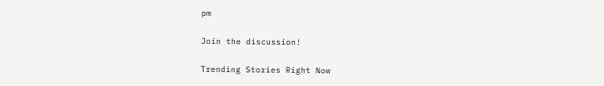pm

Join the discussion!

Trending Stories Right Now